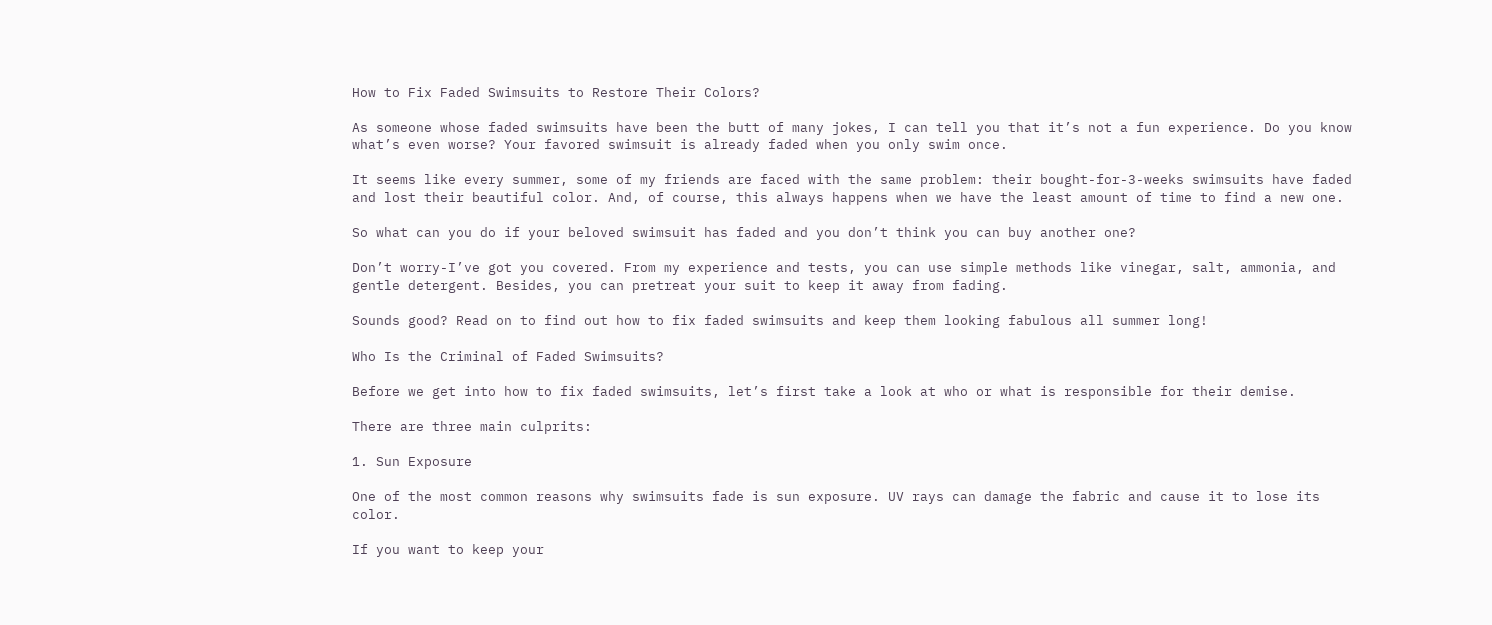How to Fix Faded Swimsuits to Restore Their Colors?

As someone whose faded swimsuits have been the butt of many jokes, I can tell you that it’s not a fun experience. Do you know what’s even worse? Your favored swimsuit is already faded when you only swim once.

It seems like every summer, some of my friends are faced with the same problem: their bought-for-3-weeks swimsuits have faded and lost their beautiful color. And, of course, this always happens when we have the least amount of time to find a new one.

So what can you do if your beloved swimsuit has faded and you don’t think you can buy another one?

Don’t worry-I’ve got you covered. From my experience and tests, you can use simple methods like vinegar, salt, ammonia, and gentle detergent. Besides, you can pretreat your suit to keep it away from fading.

Sounds good? Read on to find out how to fix faded swimsuits and keep them looking fabulous all summer long!

Who Is the Criminal of Faded Swimsuits?

Before we get into how to fix faded swimsuits, let’s first take a look at who or what is responsible for their demise.

There are three main culprits:

1. Sun Exposure

One of the most common reasons why swimsuits fade is sun exposure. UV rays can damage the fabric and cause it to lose its color.

If you want to keep your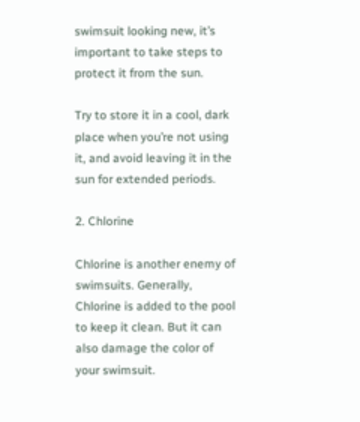swimsuit looking new, it’s important to take steps to protect it from the sun.

Try to store it in a cool, dark place when you’re not using it, and avoid leaving it in the sun for extended periods.

2. Chlorine

Chlorine is another enemy of swimsuits. Generally, Chlorine is added to the pool to keep it clean. But it can also damage the color of your swimsuit.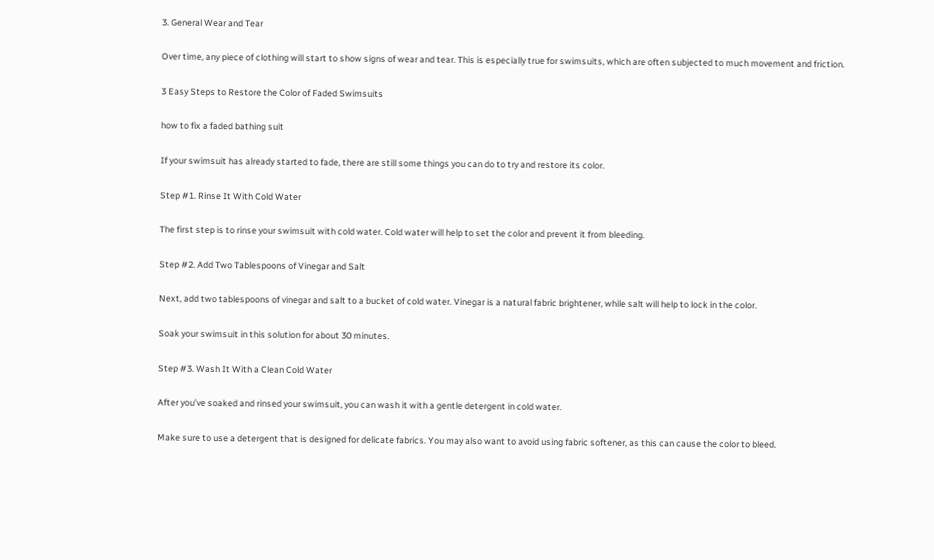3. General Wear and Tear

Over time, any piece of clothing will start to show signs of wear and tear. This is especially true for swimsuits, which are often subjected to much movement and friction.

3 Easy Steps to Restore the Color of Faded Swimsuits

how to fix a faded bathing suit

If your swimsuit has already started to fade, there are still some things you can do to try and restore its color.

Step #1. Rinse It With Cold Water

The first step is to rinse your swimsuit with cold water. Cold water will help to set the color and prevent it from bleeding.

Step #2. Add Two Tablespoons of Vinegar and Salt

Next, add two tablespoons of vinegar and salt to a bucket of cold water. Vinegar is a natural fabric brightener, while salt will help to lock in the color.

Soak your swimsuit in this solution for about 30 minutes.

Step #3. Wash It With a Clean Cold Water

After you’ve soaked and rinsed your swimsuit, you can wash it with a gentle detergent in cold water.

Make sure to use a detergent that is designed for delicate fabrics. You may also want to avoid using fabric softener, as this can cause the color to bleed.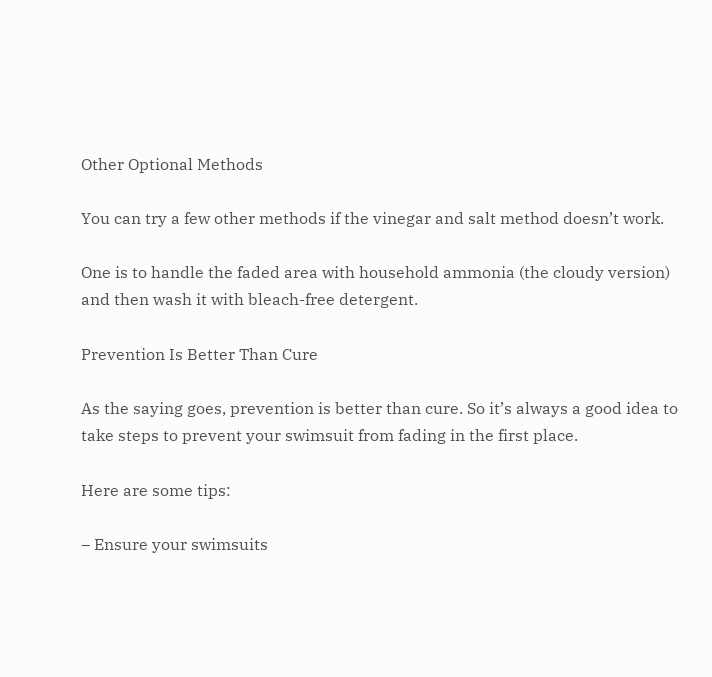Other Optional Methods

You can try a few other methods if the vinegar and salt method doesn’t work.

One is to handle the faded area with household ammonia (the cloudy version) and then wash it with bleach-free detergent.

Prevention Is Better Than Cure

As the saying goes, prevention is better than cure. So it’s always a good idea to take steps to prevent your swimsuit from fading in the first place.

Here are some tips:

– Ensure your swimsuits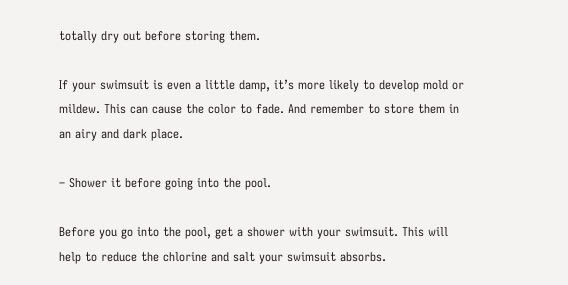totally dry out before storing them.

If your swimsuit is even a little damp, it’s more likely to develop mold or mildew. This can cause the color to fade. And remember to store them in an airy and dark place.

– Shower it before going into the pool.

Before you go into the pool, get a shower with your swimsuit. This will help to reduce the chlorine and salt your swimsuit absorbs.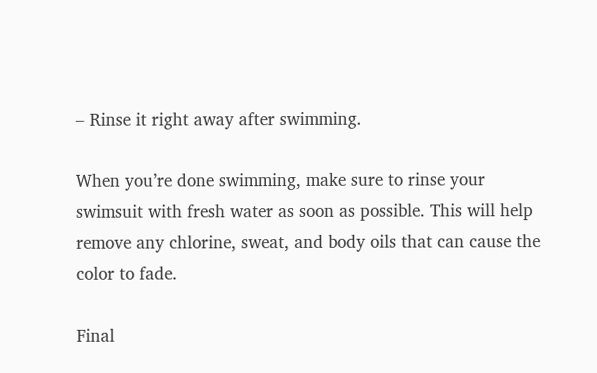– Rinse it right away after swimming.

When you’re done swimming, make sure to rinse your swimsuit with fresh water as soon as possible. This will help remove any chlorine, sweat, and body oils that can cause the color to fade.

Final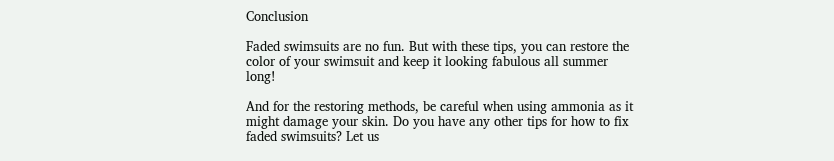Conclusion

Faded swimsuits are no fun. But with these tips, you can restore the color of your swimsuit and keep it looking fabulous all summer long!

And for the restoring methods, be careful when using ammonia as it might damage your skin. Do you have any other tips for how to fix faded swimsuits? Let us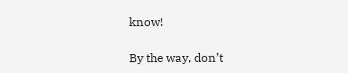know!

By the way, don’t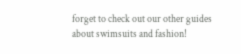forget to check out our other guides about swimsuits and fashion!